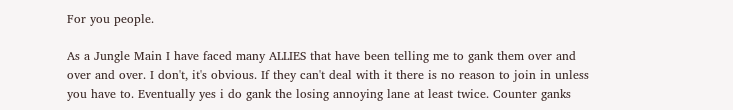For you people.

As a Jungle Main I have faced many ALLIES that have been telling me to gank them over and over and over. I don't, it's obvious. If they can't deal with it there is no reason to join in unless you have to. Eventually yes i do gank the losing annoying lane at least twice. Counter ganks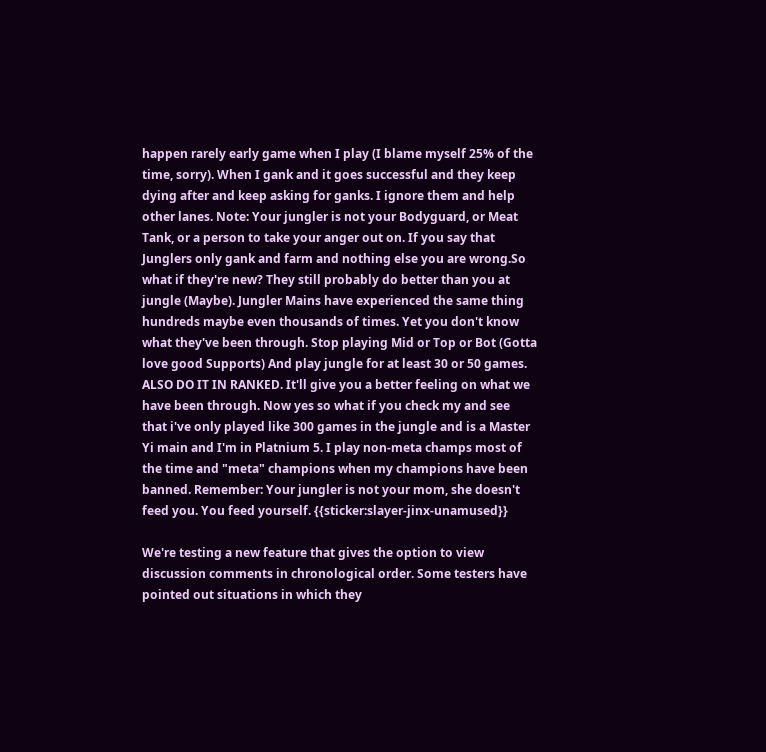happen rarely early game when I play (I blame myself 25% of the time, sorry). When I gank and it goes successful and they keep dying after and keep asking for ganks. I ignore them and help other lanes. Note: Your jungler is not your Bodyguard, or Meat Tank, or a person to take your anger out on. If you say that Junglers only gank and farm and nothing else you are wrong.So what if they're new? They still probably do better than you at jungle (Maybe). Jungler Mains have experienced the same thing hundreds maybe even thousands of times. Yet you don't know what they've been through. Stop playing Mid or Top or Bot (Gotta love good Supports) And play jungle for at least 30 or 50 games. ALSO DO IT IN RANKED. It'll give you a better feeling on what we have been through. Now yes so what if you check my and see that i've only played like 300 games in the jungle and is a Master Yi main and I'm in Platnium 5. I play non-meta champs most of the time and "meta" champions when my champions have been banned. Remember: Your jungler is not your mom, she doesn't feed you. You feed yourself. {{sticker:slayer-jinx-unamused}}

We're testing a new feature that gives the option to view discussion comments in chronological order. Some testers have pointed out situations in which they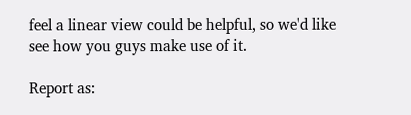feel a linear view could be helpful, so we'd like see how you guys make use of it.

Report as: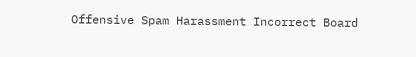Offensive Spam Harassment Incorrect Board